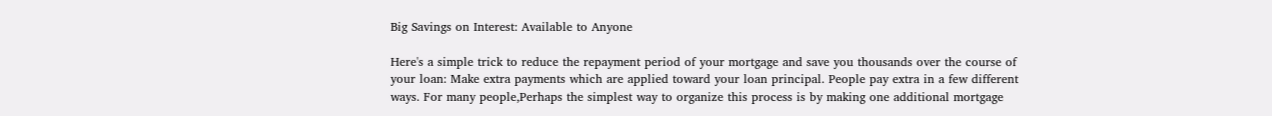Big Savings on Interest: Available to Anyone

Here's a simple trick to reduce the repayment period of your mortgage and save you thousands over the course of your loan: Make extra payments which are applied toward your loan principal. People pay extra in a few different ways. For many people,Perhaps the simplest way to organize this process is by making one additional mortgage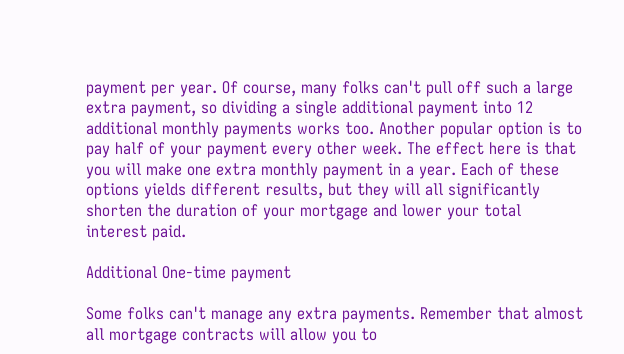payment per year. Of course, many folks can't pull off such a large extra payment, so dividing a single additional payment into 12 additional monthly payments works too. Another popular option is to pay half of your payment every other week. The effect here is that you will make one extra monthly payment in a year. Each of these options yields different results, but they will all significantly shorten the duration of your mortgage and lower your total interest paid.

Additional One-time payment

Some folks can't manage any extra payments. Remember that almost all mortgage contracts will allow you to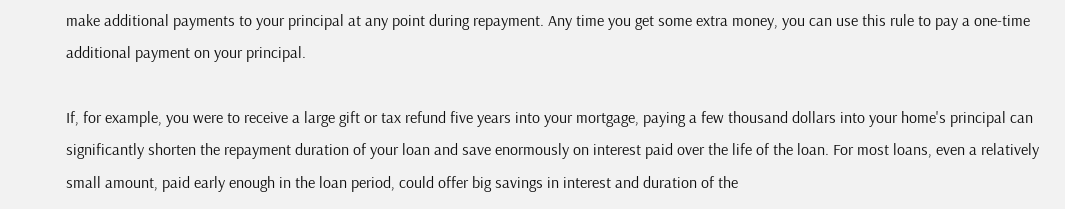make additional payments to your principal at any point during repayment. Any time you get some extra money, you can use this rule to pay a one-time additional payment on your principal.

If, for example, you were to receive a large gift or tax refund five years into your mortgage, paying a few thousand dollars into your home's principal can significantly shorten the repayment duration of your loan and save enormously on interest paid over the life of the loan. For most loans, even a relatively small amount, paid early enough in the loan period, could offer big savings in interest and duration of the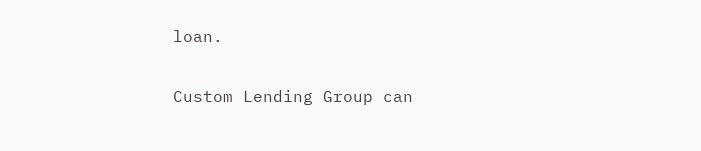loan.

Custom Lending Group can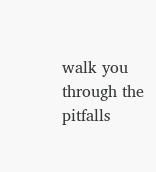walk you through the pitfalls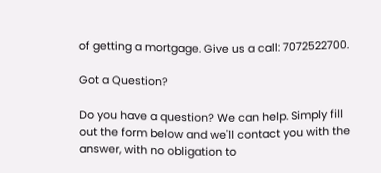of getting a mortgage. Give us a call: 7072522700.

Got a Question?

Do you have a question? We can help. Simply fill out the form below and we'll contact you with the answer, with no obligation to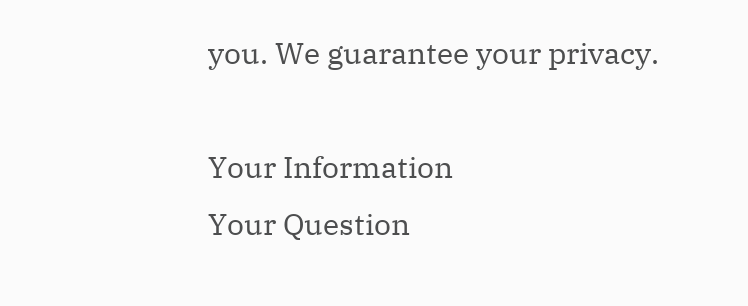you. We guarantee your privacy.

Your Information
Your Question